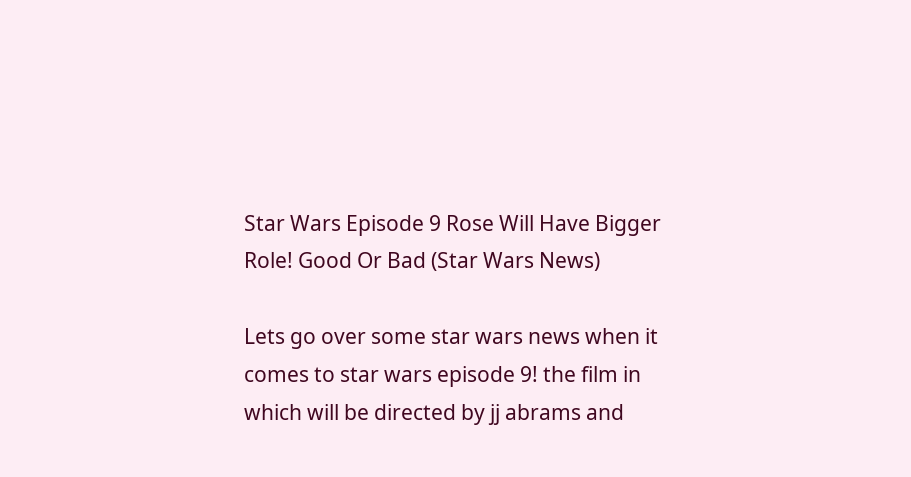Star Wars Episode 9 Rose Will Have Bigger Role! Good Or Bad (Star Wars News)

Lets go over some star wars news when it comes to star wars episode 9! the film in which will be directed by jj abrams and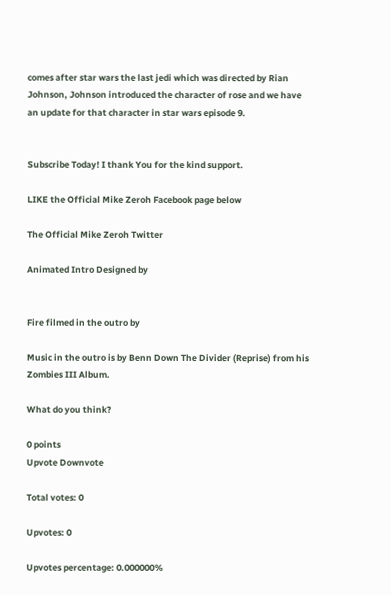comes after star wars the last jedi which was directed by Rian Johnson, Johnson introduced the character of rose and we have an update for that character in star wars episode 9.


Subscribe Today! I thank You for the kind support.

LIKE the Official Mike Zeroh Facebook page below

The Official Mike Zeroh Twitter

Animated Intro Designed by


Fire filmed in the outro by

Music in the outro is by Benn Down The Divider (Reprise) from his Zombies III Album.

What do you think?

0 points
Upvote Downvote

Total votes: 0

Upvotes: 0

Upvotes percentage: 0.000000%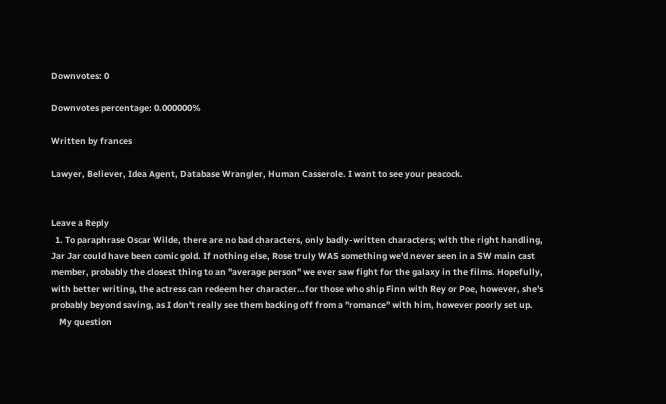Downvotes: 0

Downvotes percentage: 0.000000%

Written by frances

Lawyer, Believer, Idea Agent, Database Wrangler, Human Casserole. I want to see your peacock.


Leave a Reply
  1. To paraphrase Oscar Wilde, there are no bad characters, only badly-written characters; with the right handling, Jar Jar could have been comic gold. If nothing else, Rose truly WAS something we'd never seen in a SW main cast member, probably the closest thing to an "average person" we ever saw fight for the galaxy in the films. Hopefully, with better writing, the actress can redeem her character…for those who ship Finn with Rey or Poe, however, she's probably beyond saving, as I don't really see them backing off from a "romance" with him, however poorly set up.
    My question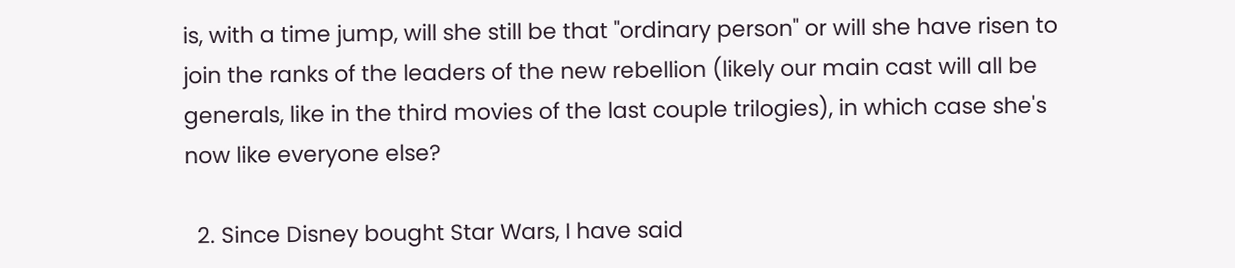is, with a time jump, will she still be that "ordinary person" or will she have risen to join the ranks of the leaders of the new rebellion (likely our main cast will all be generals, like in the third movies of the last couple trilogies), in which case she's now like everyone else?

  2. Since Disney bought Star Wars, I have said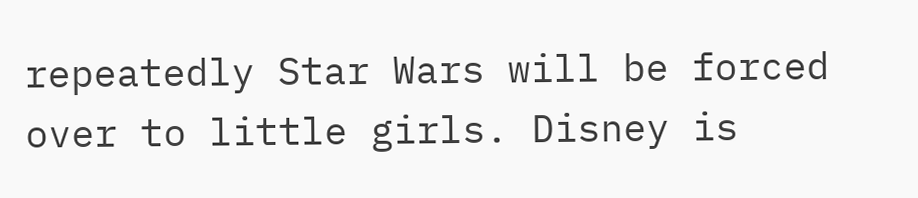repeatedly Star Wars will be forced over to little girls. Disney is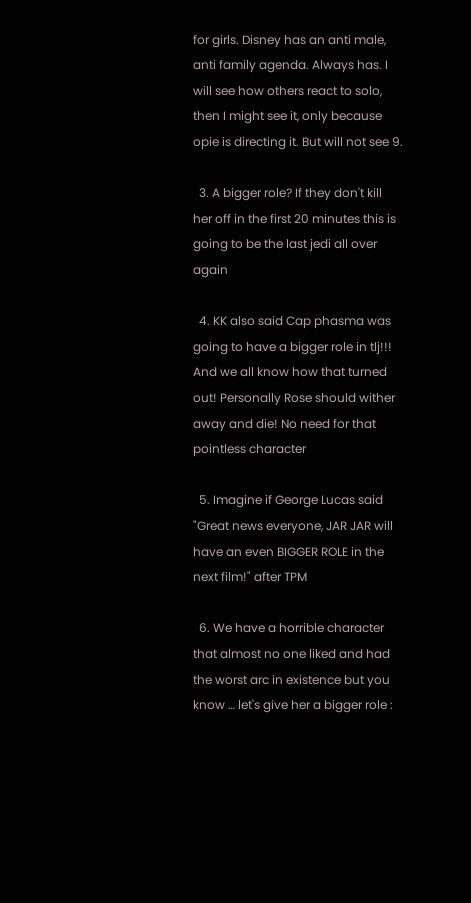for girls. Disney has an anti male, anti family agenda. Always has. I will see how others react to solo, then I might see it, only because opie is directing it. But will not see 9.

  3. A bigger role? If they don't kill her off in the first 20 minutes this is going to be the last jedi all over again

  4. KK also said Cap phasma was going to have a bigger role in tlj!!! And we all know how that turned out! Personally Rose should wither away and die! No need for that pointless character

  5. Imagine if George Lucas said "Great news everyone, JAR JAR will have an even BIGGER ROLE in the next film!" after TPM

  6. We have a horrible character that almost no one liked and had the worst arc in existence but you know … let's give her a bigger role :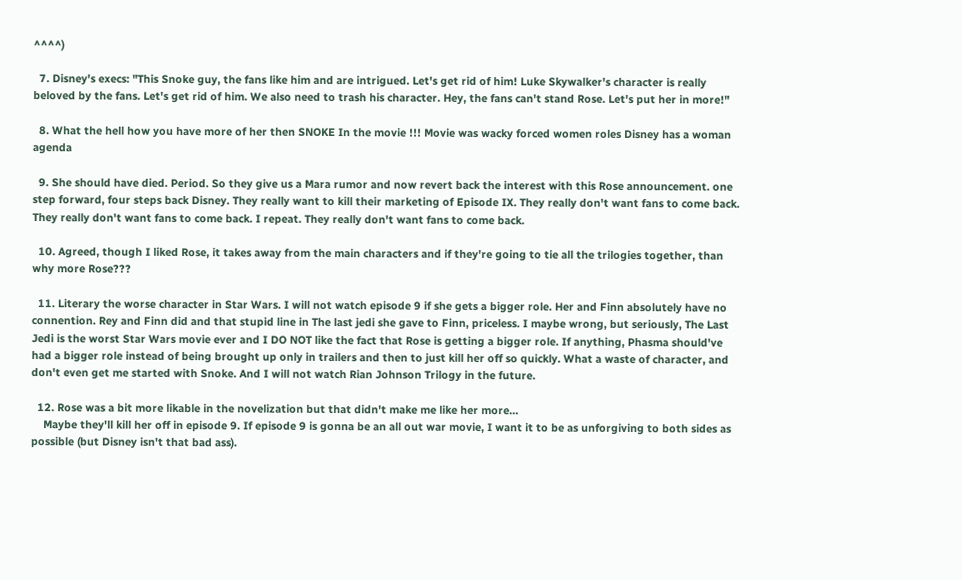^^^^)

  7. Disney's execs: "This Snoke guy, the fans like him and are intrigued. Let's get rid of him! Luke Skywalker's character is really beloved by the fans. Let's get rid of him. We also need to trash his character. Hey, the fans can't stand Rose. Let's put her in more!"

  8. What the hell how you have more of her then SNOKE In the movie !!! Movie was wacky forced women roles Disney has a woman agenda

  9. She should have died. Period. So they give us a Mara rumor and now revert back the interest with this Rose announcement. one step forward, four steps back Disney. They really want to kill their marketing of Episode IX. They really don't want fans to come back. They really don't want fans to come back. I repeat. They really don't want fans to come back.

  10. Agreed, though I liked Rose, it takes away from the main characters and if they're going to tie all the trilogies together, than why more Rose???

  11. Literary the worse character in Star Wars. I will not watch episode 9 if she gets a bigger role. Her and Finn absolutely have no connention. Rey and Finn did and that stupid line in The last jedi she gave to Finn, priceless. I maybe wrong, but seriously, The Last Jedi is the worst Star Wars movie ever and I DO NOT like the fact that Rose is getting a bigger role. If anything, Phasma should've had a bigger role instead of being brought up only in trailers and then to just kill her off so quickly. What a waste of character, and don't even get me started with Snoke. And I will not watch Rian Johnson Trilogy in the future.

  12. Rose was a bit more likable in the novelization but that didn't make me like her more…
    Maybe they'll kill her off in episode 9. If episode 9 is gonna be an all out war movie, I want it to be as unforgiving to both sides as possible (but Disney isn't that bad ass).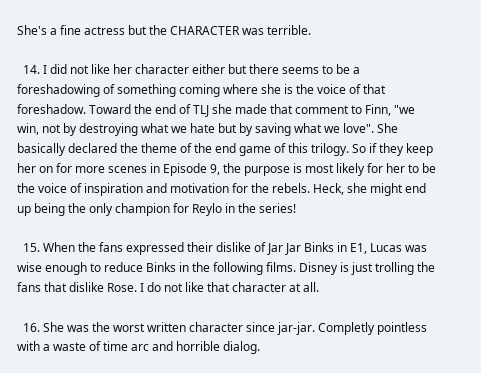She's a fine actress but the CHARACTER was terrible.

  14. I did not like her character either but there seems to be a foreshadowing of something coming where she is the voice of that foreshadow. Toward the end of TLJ she made that comment to Finn, "we win, not by destroying what we hate but by saving what we love". She basically declared the theme of the end game of this trilogy. So if they keep her on for more scenes in Episode 9, the purpose is most likely for her to be the voice of inspiration and motivation for the rebels. Heck, she might end up being the only champion for Reylo in the series!

  15. When the fans expressed their dislike of Jar Jar Binks in E1, Lucas was wise enough to reduce Binks in the following films. Disney is just trolling the fans that dislike Rose. I do not like that character at all.

  16. She was the worst written character since jar-jar. Completly pointless with a waste of time arc and horrible dialog.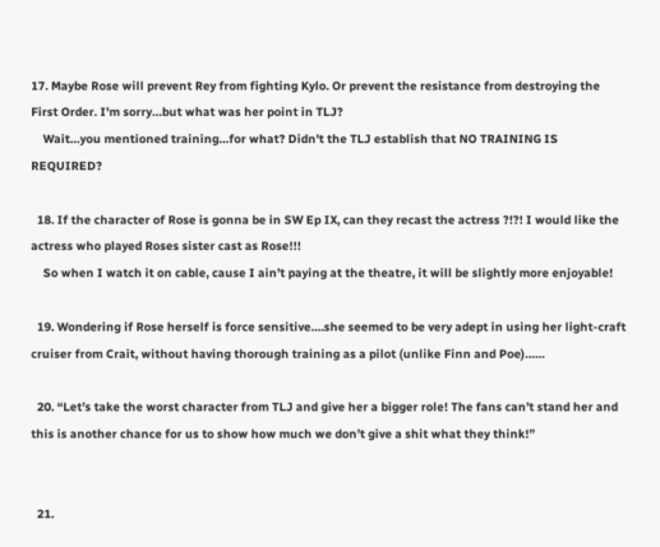17. Maybe Rose will prevent Rey from fighting Kylo. Or prevent the resistance from destroying the First Order. I'm sorry…but what was her point in TLJ?
    Wait…you mentioned training…for what? Didn't the TLJ establish that NO TRAINING IS REQUIRED?

  18. If the character of Rose is gonna be in SW Ep IX, can they recast the actress ?!?! I would like the actress who played Roses sister cast as Rose!!!
    So when I watch it on cable, cause I ain’t paying at the theatre, it will be slightly more enjoyable!

  19. Wondering if Rose herself is force sensitive….she seemed to be very adept in using her light-craft cruiser from Crait, without having thorough training as a pilot (unlike Finn and Poe)……

  20. “Let’s take the worst character from TLJ and give her a bigger role! The fans can’t stand her and this is another chance for us to show how much we don’t give a shit what they think!”


  21.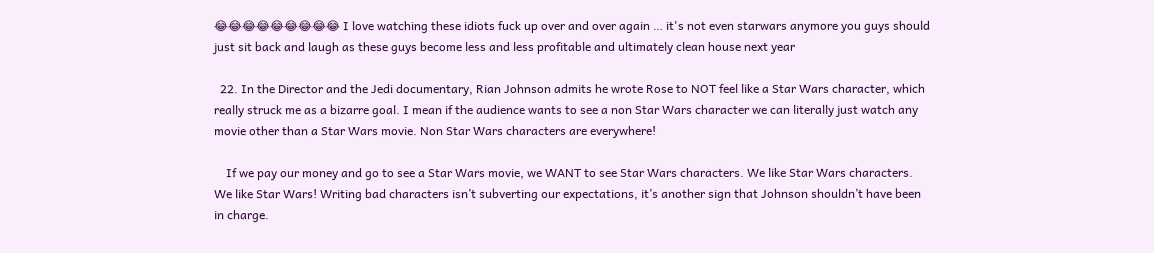😂😂😂😂😂😂😂😂😂 I love watching these idiots fuck up over and over again … it's not even starwars anymore you guys should just sit back and laugh as these guys become less and less profitable and ultimately clean house next year

  22. In the Director and the Jedi documentary, Rian Johnson admits he wrote Rose to NOT feel like a Star Wars character, which really struck me as a bizarre goal. I mean if the audience wants to see a non Star Wars character we can literally just watch any movie other than a Star Wars movie. Non Star Wars characters are everywhere!

    If we pay our money and go to see a Star Wars movie, we WANT to see Star Wars characters. We like Star Wars characters. We like Star Wars! Writing bad characters isn’t subverting our expectations, it’s another sign that Johnson shouldn’t have been in charge.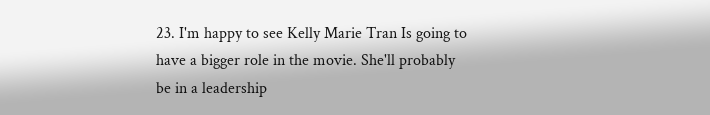23. I'm happy to see Kelly Marie Tran Is going to have a bigger role in the movie. She'll probably be in a leadership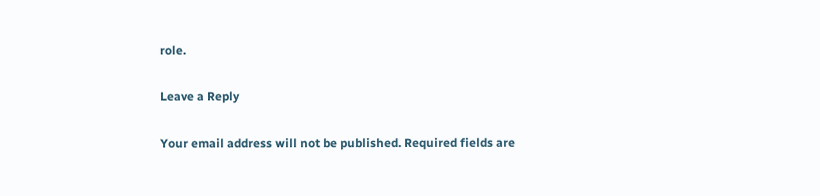role.

Leave a Reply

Your email address will not be published. Required fields are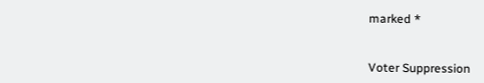marked *


Voter Suppression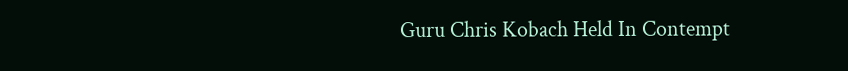Guru Chris Kobach Held In Contempt